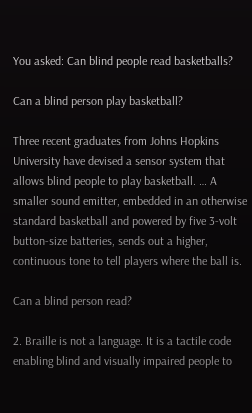You asked: Can blind people read basketballs?

Can a blind person play basketball?

Three recent graduates from Johns Hopkins University have devised a sensor system that allows blind people to play basketball. … A smaller sound emitter, embedded in an otherwise standard basketball and powered by five 3-volt button-size batteries, sends out a higher, continuous tone to tell players where the ball is.

Can a blind person read?

2. Braille is not a language. It is a tactile code enabling blind and visually impaired people to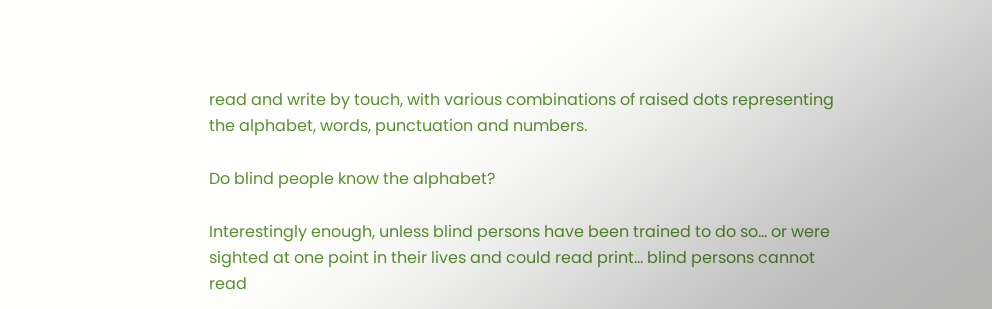read and write by touch, with various combinations of raised dots representing the alphabet, words, punctuation and numbers.

Do blind people know the alphabet?

Interestingly enough, unless blind persons have been trained to do so… or were sighted at one point in their lives and could read print… blind persons cannot read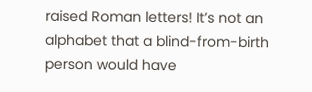raised Roman letters! It’s not an alphabet that a blind-from-birth person would have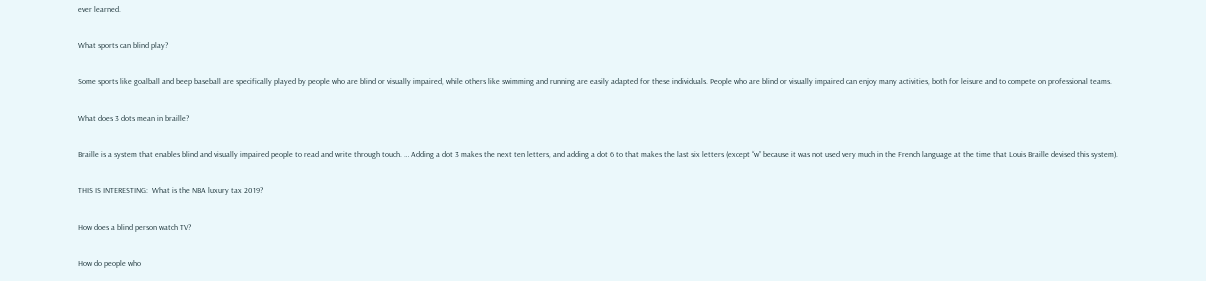ever learned.

What sports can blind play?

Some sports like goalball and beep baseball are specifically played by people who are blind or visually impaired, while others like swimming and running are easily adapted for these individuals. People who are blind or visually impaired can enjoy many activities, both for leisure and to compete on professional teams.

What does 3 dots mean in braille?

Braille is a system that enables blind and visually impaired people to read and write through touch. … Adding a dot 3 makes the next ten letters, and adding a dot 6 to that makes the last six letters (except “w” because it was not used very much in the French language at the time that Louis Braille devised this system).

THIS IS INTERESTING:  What is the NBA luxury tax 2019?

How does a blind person watch TV?

How do people who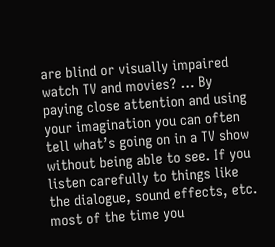are blind or visually impaired watch TV and movies? … By paying close attention and using your imagination you can often tell what’s going on in a TV show without being able to see. If you listen carefully to things like the dialogue, sound effects, etc. most of the time you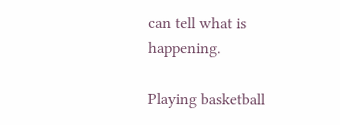can tell what is happening.

Playing basketball